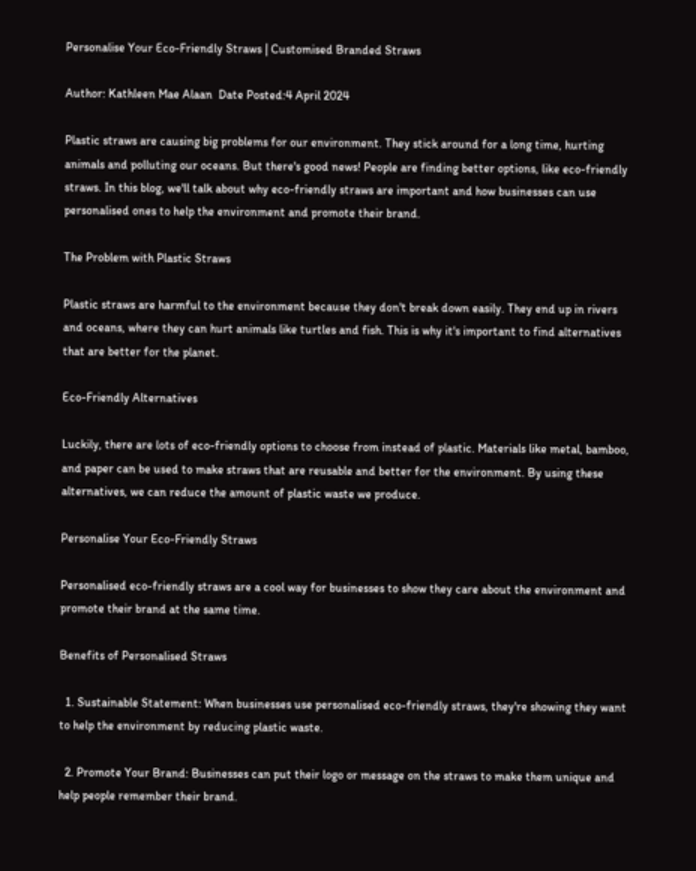Personalise Your Eco-Friendly Straws | Customised Branded Straws

Author: Kathleen Mae Alaan  Date Posted:4 April 2024

Plastic straws are causing big problems for our environment. They stick around for a long time, hurting animals and polluting our oceans. But there's good news! People are finding better options, like eco-friendly straws. In this blog, we'll talk about why eco-friendly straws are important and how businesses can use personalised ones to help the environment and promote their brand.

The Problem with Plastic Straws

Plastic straws are harmful to the environment because they don't break down easily. They end up in rivers and oceans, where they can hurt animals like turtles and fish. This is why it's important to find alternatives that are better for the planet.

Eco-Friendly Alternatives

Luckily, there are lots of eco-friendly options to choose from instead of plastic. Materials like metal, bamboo, and paper can be used to make straws that are reusable and better for the environment. By using these alternatives, we can reduce the amount of plastic waste we produce.

Personalise Your Eco-Friendly Straws

Personalised eco-friendly straws are a cool way for businesses to show they care about the environment and promote their brand at the same time.

Benefits of Personalised Straws

  1. Sustainable Statement: When businesses use personalised eco-friendly straws, they're showing they want to help the environment by reducing plastic waste.

  2. Promote Your Brand: Businesses can put their logo or message on the straws to make them unique and help people remember their brand.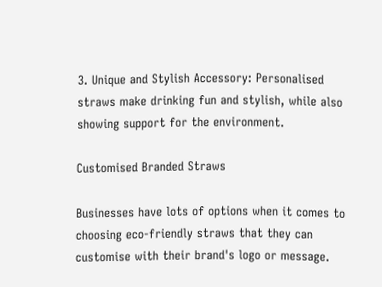3. Unique and Stylish Accessory: Personalised straws make drinking fun and stylish, while also showing support for the environment.

Customised Branded Straws

Businesses have lots of options when it comes to choosing eco-friendly straws that they can customise with their brand's logo or message.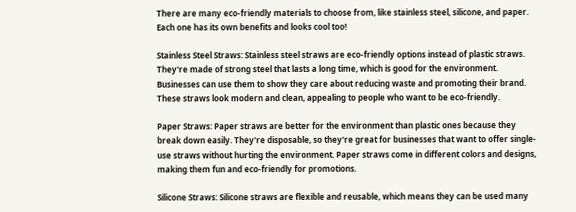There are many eco-friendly materials to choose from, like stainless steel, silicone, and paper. Each one has its own benefits and looks cool too!

Stainless Steel Straws: Stainless steel straws are eco-friendly options instead of plastic straws. They're made of strong steel that lasts a long time, which is good for the environment. Businesses can use them to show they care about reducing waste and promoting their brand. These straws look modern and clean, appealing to people who want to be eco-friendly.

Paper Straws: Paper straws are better for the environment than plastic ones because they break down easily. They're disposable, so they're great for businesses that want to offer single-use straws without hurting the environment. Paper straws come in different colors and designs, making them fun and eco-friendly for promotions.

Silicone Straws: Silicone straws are flexible and reusable, which means they can be used many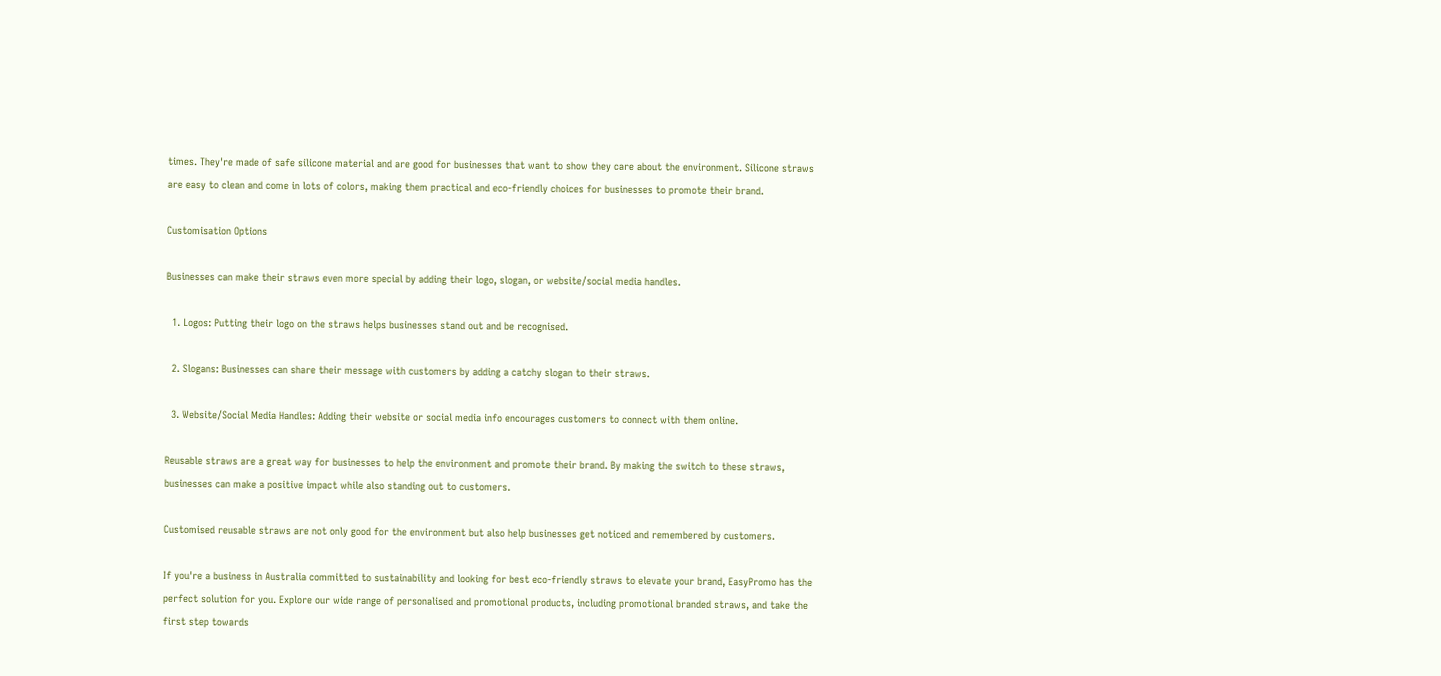times. They're made of safe silicone material and are good for businesses that want to show they care about the environment. Silicone straws are easy to clean and come in lots of colors, making them practical and eco-friendly choices for businesses to promote their brand.

Customisation Options

Businesses can make their straws even more special by adding their logo, slogan, or website/social media handles.

  1. Logos: Putting their logo on the straws helps businesses stand out and be recognised.

  2. Slogans: Businesses can share their message with customers by adding a catchy slogan to their straws.

  3. Website/Social Media Handles: Adding their website or social media info encourages customers to connect with them online.

Reusable straws are a great way for businesses to help the environment and promote their brand. By making the switch to these straws, businesses can make a positive impact while also standing out to customers.

Customised reusable straws are not only good for the environment but also help businesses get noticed and remembered by customers.

If you're a business in Australia committed to sustainability and looking for best eco-friendly straws to elevate your brand, EasyPromo has the perfect solution for you. Explore our wide range of personalised and promotional products, including promotional branded straws, and take the first step towards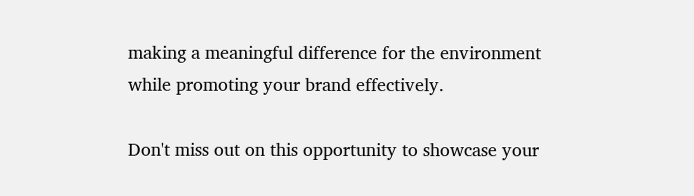making a meaningful difference for the environment while promoting your brand effectively.

Don't miss out on this opportunity to showcase your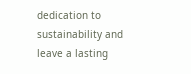dedication to sustainability and leave a lasting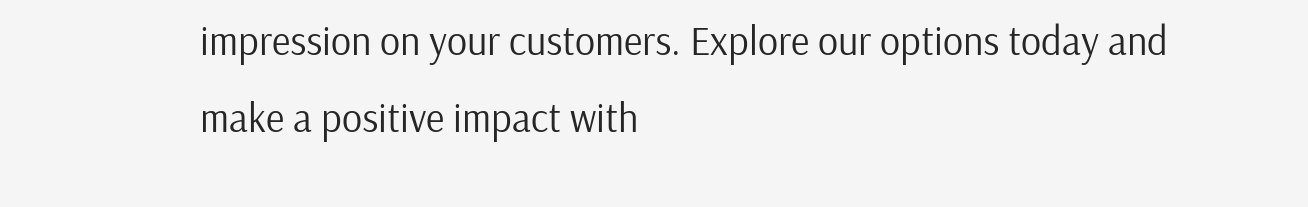impression on your customers. Explore our options today and make a positive impact with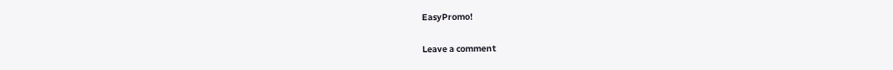EasyPromo!

Leave a comment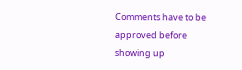Comments have to be approved before showing up